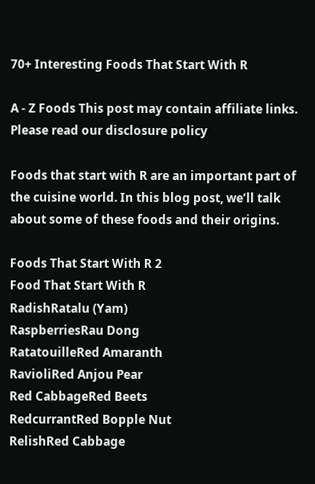70+ Interesting Foods That Start With R

A - Z Foods This post may contain affiliate links. Please read our disclosure policy

Foods that start with R are an important part of the cuisine world. In this blog post, we’ll talk about some of these foods and their origins.

Foods That Start With R 2
Food That Start With R
RadishRatalu (Yam)
RaspberriesRau Dong
RatatouilleRed Amaranth
RavioliRed Anjou Pear
Red CabbageRed Beets
RedcurrantRed Bopple Nut
RelishRed Cabbage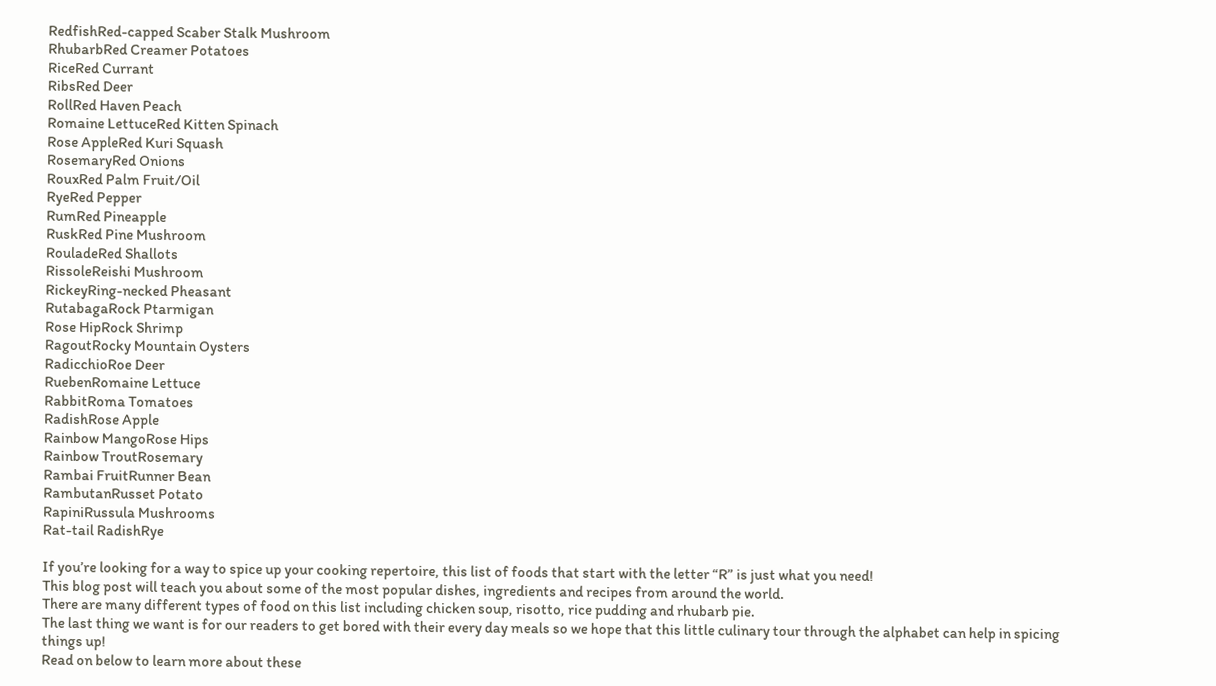RedfishRed-capped Scaber Stalk Mushroom
RhubarbRed Creamer Potatoes
RiceRed Currant
RibsRed Deer
RollRed Haven Peach
Romaine LettuceRed Kitten Spinach
Rose AppleRed Kuri Squash
RosemaryRed Onions
RouxRed Palm Fruit/Oil
RyeRed Pepper
RumRed Pineapple
RuskRed Pine Mushroom
RouladeRed Shallots
RissoleReishi Mushroom
RickeyRing-necked Pheasant
RutabagaRock Ptarmigan
Rose HipRock Shrimp
RagoutRocky Mountain Oysters
RadicchioRoe Deer
RuebenRomaine Lettuce
RabbitRoma Tomatoes
RadishRose Apple
Rainbow MangoRose Hips
Rainbow TroutRosemary
Rambai FruitRunner Bean
RambutanRusset Potato
RapiniRussula Mushrooms
Rat-tail RadishRye

If you’re looking for a way to spice up your cooking repertoire, this list of foods that start with the letter “R” is just what you need!
This blog post will teach you about some of the most popular dishes, ingredients and recipes from around the world.
There are many different types of food on this list including chicken soup, risotto, rice pudding and rhubarb pie.
The last thing we want is for our readers to get bored with their every day meals so we hope that this little culinary tour through the alphabet can help in spicing things up!
Read on below to learn more about these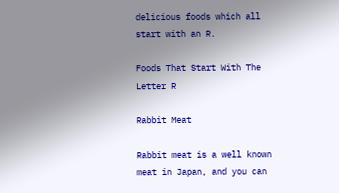delicious foods which all start with an R.

Foods That Start With The Letter R

Rabbit Meat

Rabbit meat is a well known meat in Japan, and you can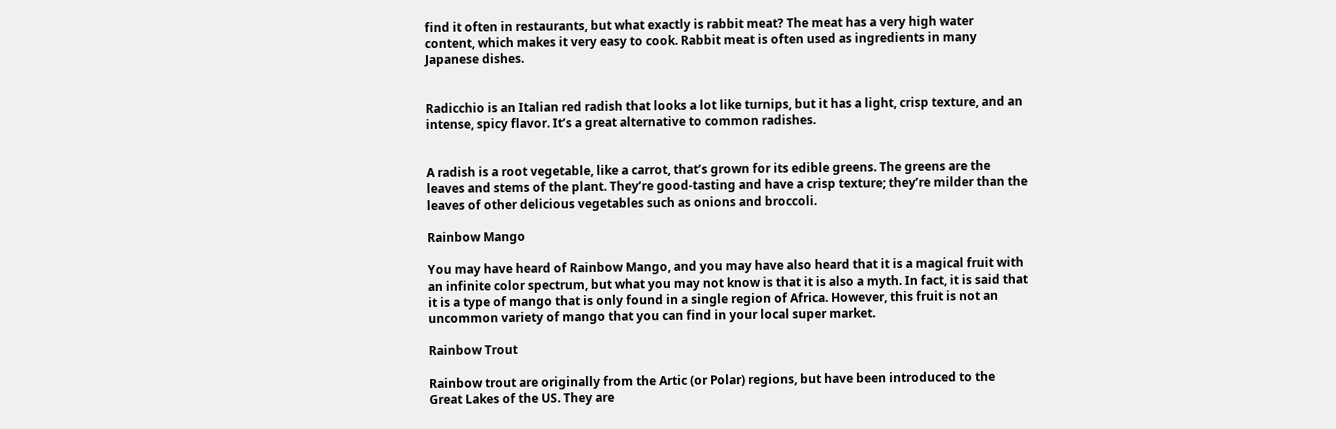find it often in restaurants, but what exactly is rabbit meat? The meat has a very high water content, which makes it very easy to cook. Rabbit meat is often used as ingredients in many Japanese dishes.


Radicchio is an Italian red radish that looks a lot like turnips, but it has a light, crisp texture, and an intense, spicy flavor. It’s a great alternative to common radishes.


A radish is a root vegetable, like a carrot, that’s grown for its edible greens. The greens are the leaves and stems of the plant. They’re good-tasting and have a crisp texture; they’re milder than the leaves of other delicious vegetables such as onions and broccoli.

Rainbow Mango

You may have heard of Rainbow Mango, and you may have also heard that it is a magical fruit with an infinite color spectrum, but what you may not know is that it is also a myth. In fact, it is said that it is a type of mango that is only found in a single region of Africa. However, this fruit is not an uncommon variety of mango that you can find in your local super market.

Rainbow Trout

Rainbow trout are originally from the Artic (or Polar) regions, but have been introduced to the Great Lakes of the US. They are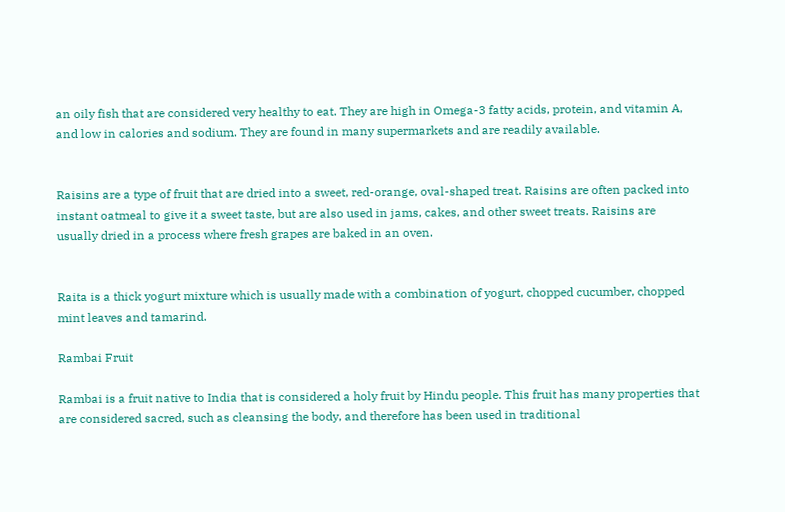an oily fish that are considered very healthy to eat. They are high in Omega-3 fatty acids, protein, and vitamin A, and low in calories and sodium. They are found in many supermarkets and are readily available.


Raisins are a type of fruit that are dried into a sweet, red-orange, oval-shaped treat. Raisins are often packed into instant oatmeal to give it a sweet taste, but are also used in jams, cakes, and other sweet treats. Raisins are usually dried in a process where fresh grapes are baked in an oven.


Raita is a thick yogurt mixture which is usually made with a combination of yogurt, chopped cucumber, chopped mint leaves and tamarind.

Rambai Fruit

Rambai is a fruit native to India that is considered a holy fruit by Hindu people. This fruit has many properties that are considered sacred, such as cleansing the body, and therefore has been used in traditional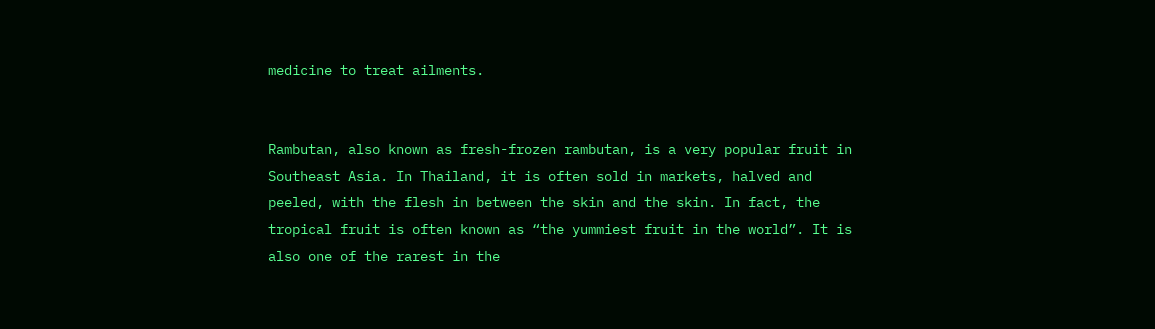medicine to treat ailments.


Rambutan, also known as fresh-frozen rambutan, is a very popular fruit in Southeast Asia. In Thailand, it is often sold in markets, halved and peeled, with the flesh in between the skin and the skin. In fact, the tropical fruit is often known as “the yummiest fruit in the world”. It is also one of the rarest in the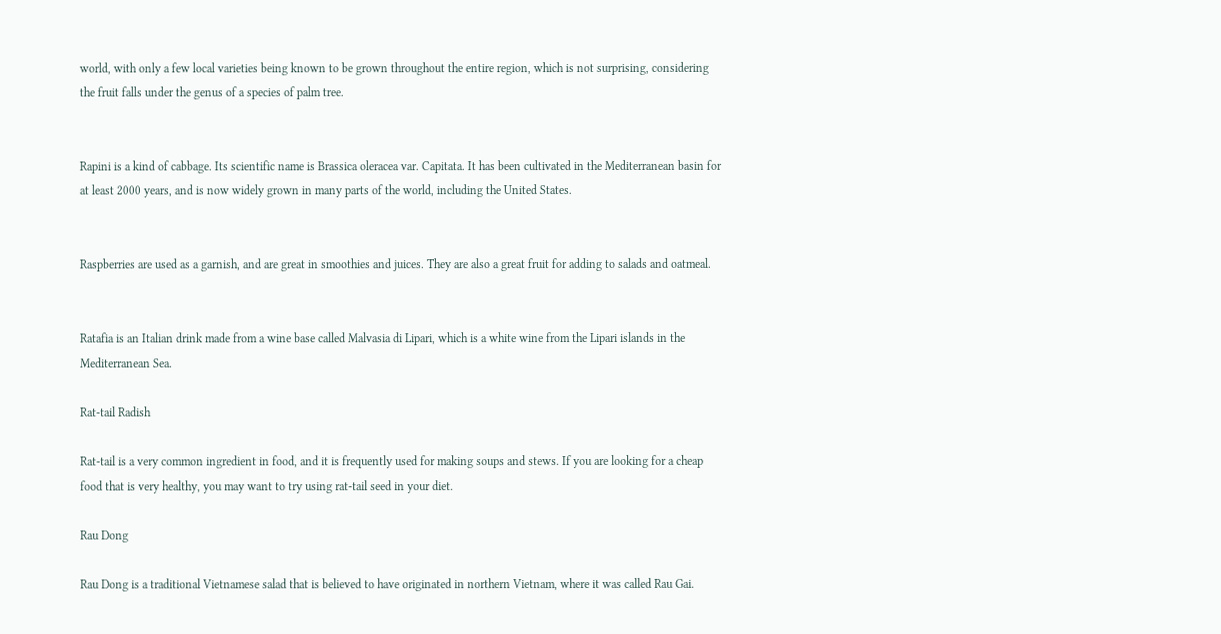world, with only a few local varieties being known to be grown throughout the entire region, which is not surprising, considering the fruit falls under the genus of a species of palm tree.


Rapini is a kind of cabbage. Its scientific name is Brassica oleracea var. Capitata. It has been cultivated in the Mediterranean basin for at least 2000 years, and is now widely grown in many parts of the world, including the United States.


Raspberries are used as a garnish, and are great in smoothies and juices. They are also a great fruit for adding to salads and oatmeal.


Ratafia is an Italian drink made from a wine base called Malvasia di Lipari, which is a white wine from the Lipari islands in the Mediterranean Sea.

Rat-tail Radish

Rat-tail is a very common ingredient in food, and it is frequently used for making soups and stews. If you are looking for a cheap food that is very healthy, you may want to try using rat-tail seed in your diet.

Rau Dong

Rau Dong is a traditional Vietnamese salad that is believed to have originated in northern Vietnam, where it was called Rau Gai.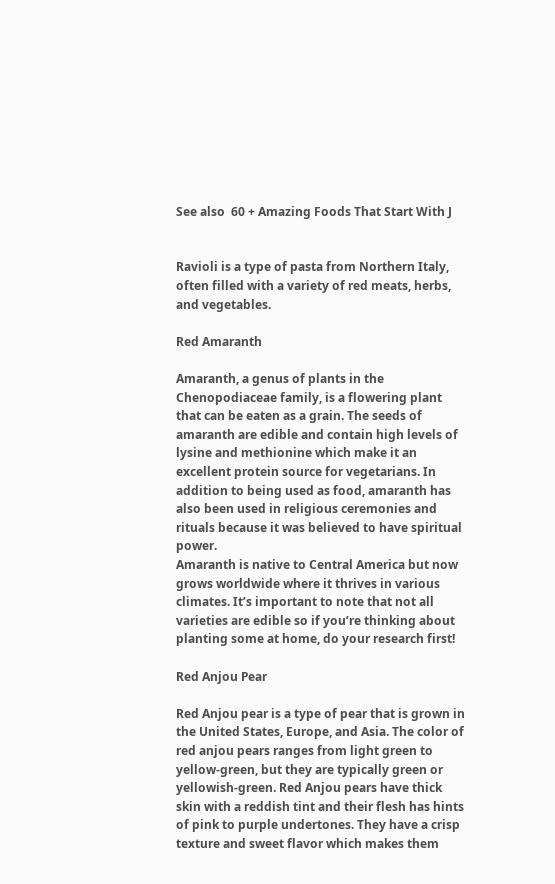See also  60 + Amazing Foods That Start With J


Ravioli is a type of pasta from Northern Italy, often filled with a variety of red meats, herbs, and vegetables.

Red Amaranth

Amaranth, a genus of plants in the Chenopodiaceae family, is a flowering plant that can be eaten as a grain. The seeds of amaranth are edible and contain high levels of lysine and methionine which make it an excellent protein source for vegetarians. In addition to being used as food, amaranth has also been used in religious ceremonies and rituals because it was believed to have spiritual power.
Amaranth is native to Central America but now grows worldwide where it thrives in various climates. It’s important to note that not all varieties are edible so if you’re thinking about planting some at home, do your research first!

Red Anjou Pear

Red Anjou pear is a type of pear that is grown in the United States, Europe, and Asia. The color of red anjou pears ranges from light green to yellow-green, but they are typically green or yellowish-green. Red Anjou pears have thick skin with a reddish tint and their flesh has hints of pink to purple undertones. They have a crisp texture and sweet flavor which makes them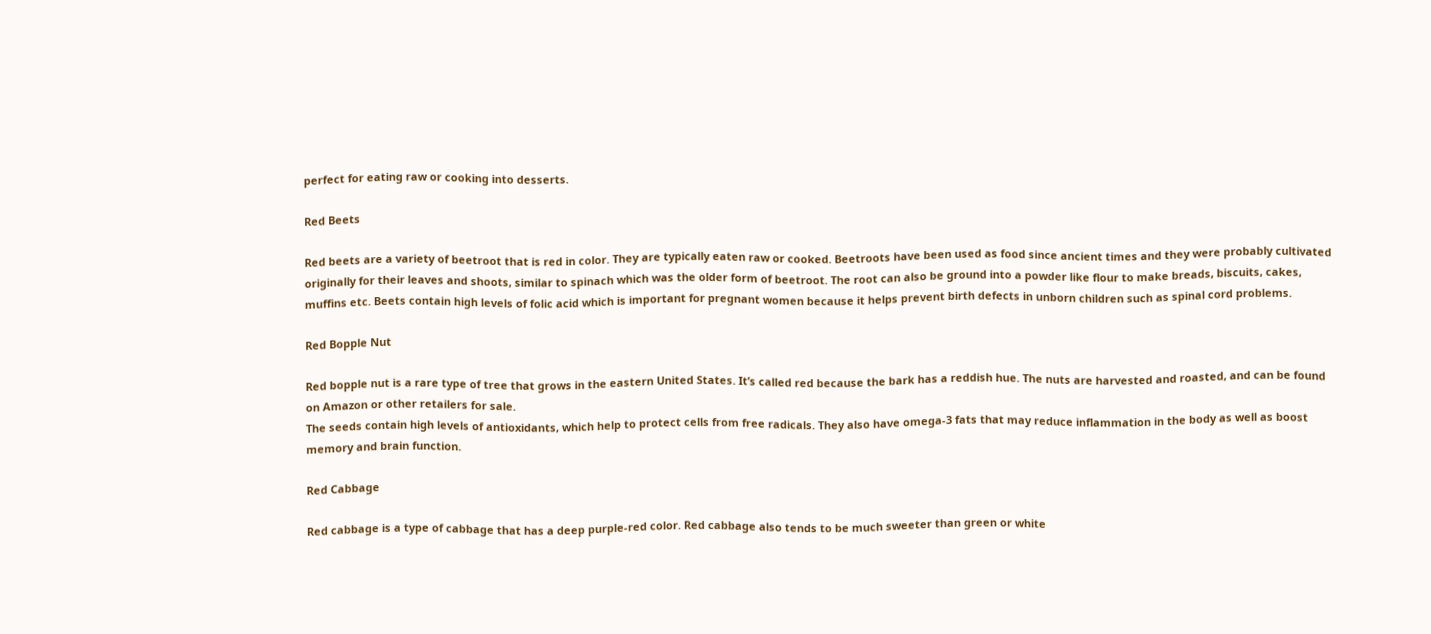perfect for eating raw or cooking into desserts.

Red Beets

Red beets are a variety of beetroot that is red in color. They are typically eaten raw or cooked. Beetroots have been used as food since ancient times and they were probably cultivated originally for their leaves and shoots, similar to spinach which was the older form of beetroot. The root can also be ground into a powder like flour to make breads, biscuits, cakes, muffins etc. Beets contain high levels of folic acid which is important for pregnant women because it helps prevent birth defects in unborn children such as spinal cord problems.

Red Bopple Nut

Red bopple nut is a rare type of tree that grows in the eastern United States. It’s called red because the bark has a reddish hue. The nuts are harvested and roasted, and can be found on Amazon or other retailers for sale.
The seeds contain high levels of antioxidants, which help to protect cells from free radicals. They also have omega-3 fats that may reduce inflammation in the body as well as boost memory and brain function.

Red Cabbage

Red cabbage is a type of cabbage that has a deep purple-red color. Red cabbage also tends to be much sweeter than green or white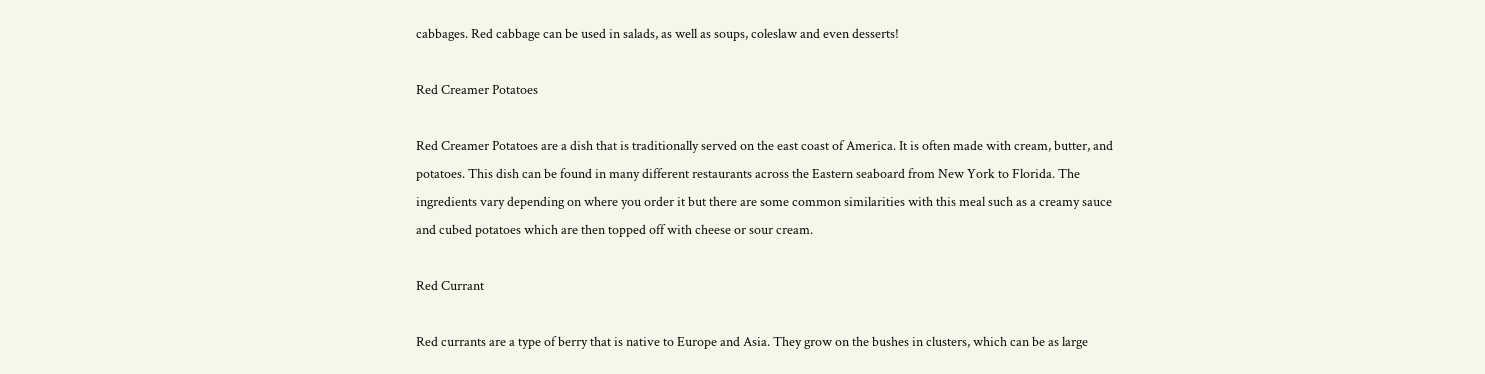cabbages. Red cabbage can be used in salads, as well as soups, coleslaw and even desserts!

Red Creamer Potatoes

Red Creamer Potatoes are a dish that is traditionally served on the east coast of America. It is often made with cream, butter, and potatoes. This dish can be found in many different restaurants across the Eastern seaboard from New York to Florida. The ingredients vary depending on where you order it but there are some common similarities with this meal such as a creamy sauce and cubed potatoes which are then topped off with cheese or sour cream.

Red Currant

Red currants are a type of berry that is native to Europe and Asia. They grow on the bushes in clusters, which can be as large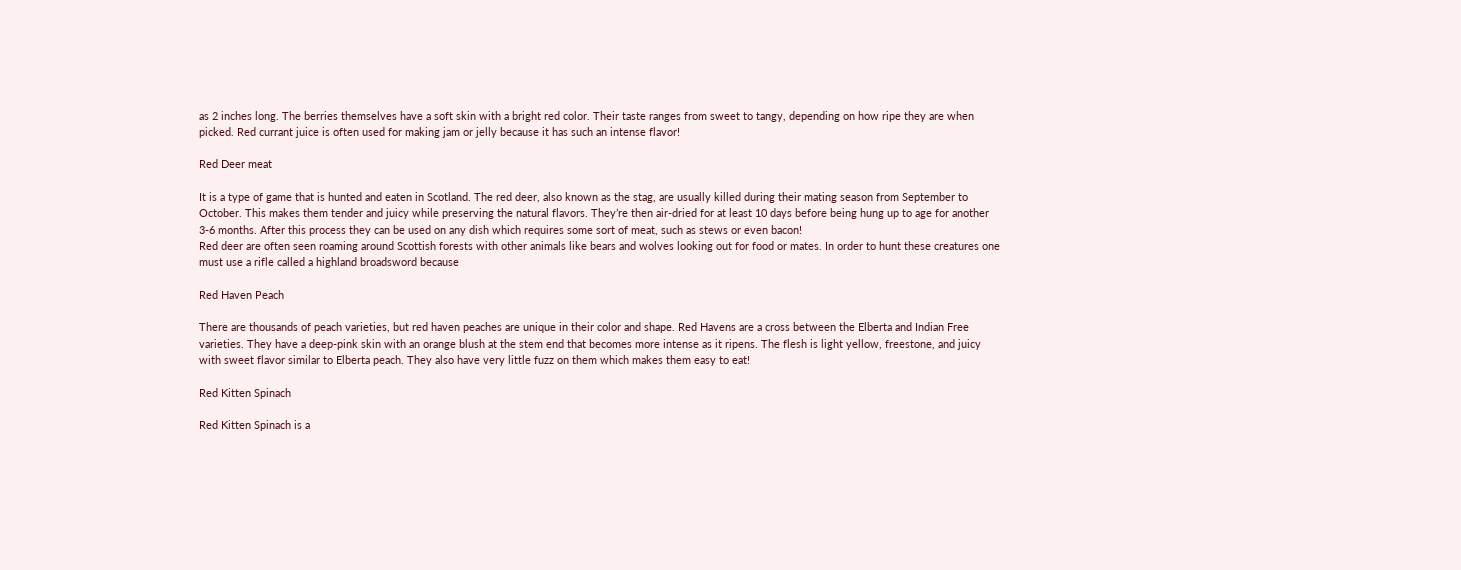as 2 inches long. The berries themselves have a soft skin with a bright red color. Their taste ranges from sweet to tangy, depending on how ripe they are when picked. Red currant juice is often used for making jam or jelly because it has such an intense flavor!

Red Deer meat

It is a type of game that is hunted and eaten in Scotland. The red deer, also known as the stag, are usually killed during their mating season from September to October. This makes them tender and juicy while preserving the natural flavors. They’re then air-dried for at least 10 days before being hung up to age for another 3-6 months. After this process they can be used on any dish which requires some sort of meat, such as stews or even bacon!
Red deer are often seen roaming around Scottish forests with other animals like bears and wolves looking out for food or mates. In order to hunt these creatures one must use a rifle called a highland broadsword because

Red Haven Peach

There are thousands of peach varieties, but red haven peaches are unique in their color and shape. Red Havens are a cross between the Elberta and Indian Free varieties. They have a deep-pink skin with an orange blush at the stem end that becomes more intense as it ripens. The flesh is light yellow, freestone, and juicy with sweet flavor similar to Elberta peach. They also have very little fuzz on them which makes them easy to eat!

Red Kitten Spinach

Red Kitten Spinach is a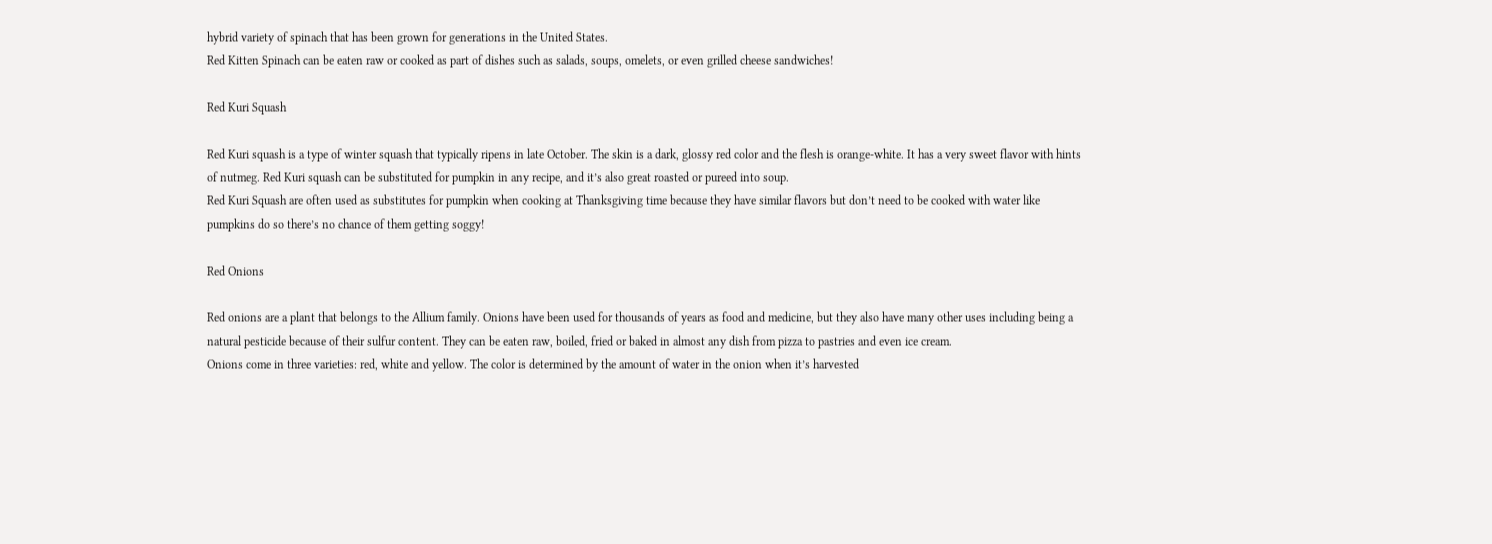hybrid variety of spinach that has been grown for generations in the United States.
Red Kitten Spinach can be eaten raw or cooked as part of dishes such as salads, soups, omelets, or even grilled cheese sandwiches!

Red Kuri Squash

Red Kuri squash is a type of winter squash that typically ripens in late October. The skin is a dark, glossy red color and the flesh is orange-white. It has a very sweet flavor with hints of nutmeg. Red Kuri squash can be substituted for pumpkin in any recipe, and it’s also great roasted or pureed into soup.
Red Kuri Squash are often used as substitutes for pumpkin when cooking at Thanksgiving time because they have similar flavors but don’t need to be cooked with water like pumpkins do so there’s no chance of them getting soggy!

Red Onions

Red onions are a plant that belongs to the Allium family. Onions have been used for thousands of years as food and medicine, but they also have many other uses including being a natural pesticide because of their sulfur content. They can be eaten raw, boiled, fried or baked in almost any dish from pizza to pastries and even ice cream.
Onions come in three varieties: red, white and yellow. The color is determined by the amount of water in the onion when it’s harvested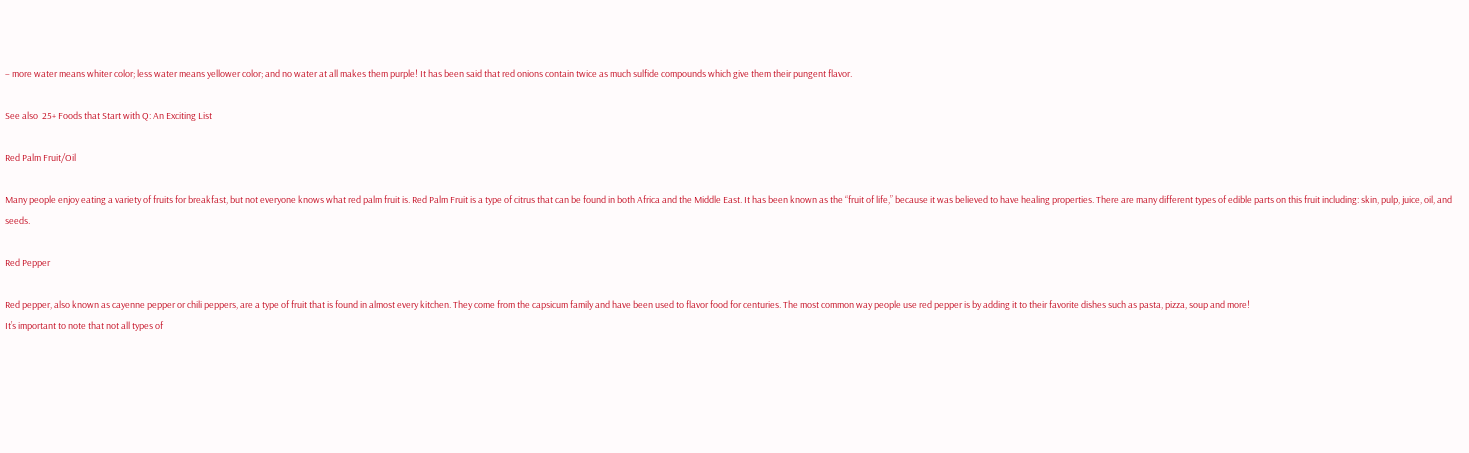– more water means whiter color; less water means yellower color; and no water at all makes them purple! It has been said that red onions contain twice as much sulfide compounds which give them their pungent flavor.

See also  25+ Foods that Start with Q: An Exciting List

Red Palm Fruit/Oil

Many people enjoy eating a variety of fruits for breakfast, but not everyone knows what red palm fruit is. Red Palm Fruit is a type of citrus that can be found in both Africa and the Middle East. It has been known as the “fruit of life,” because it was believed to have healing properties. There are many different types of edible parts on this fruit including: skin, pulp, juice, oil, and seeds.

Red Pepper

Red pepper, also known as cayenne pepper or chili peppers, are a type of fruit that is found in almost every kitchen. They come from the capsicum family and have been used to flavor food for centuries. The most common way people use red pepper is by adding it to their favorite dishes such as pasta, pizza, soup and more!
It’s important to note that not all types of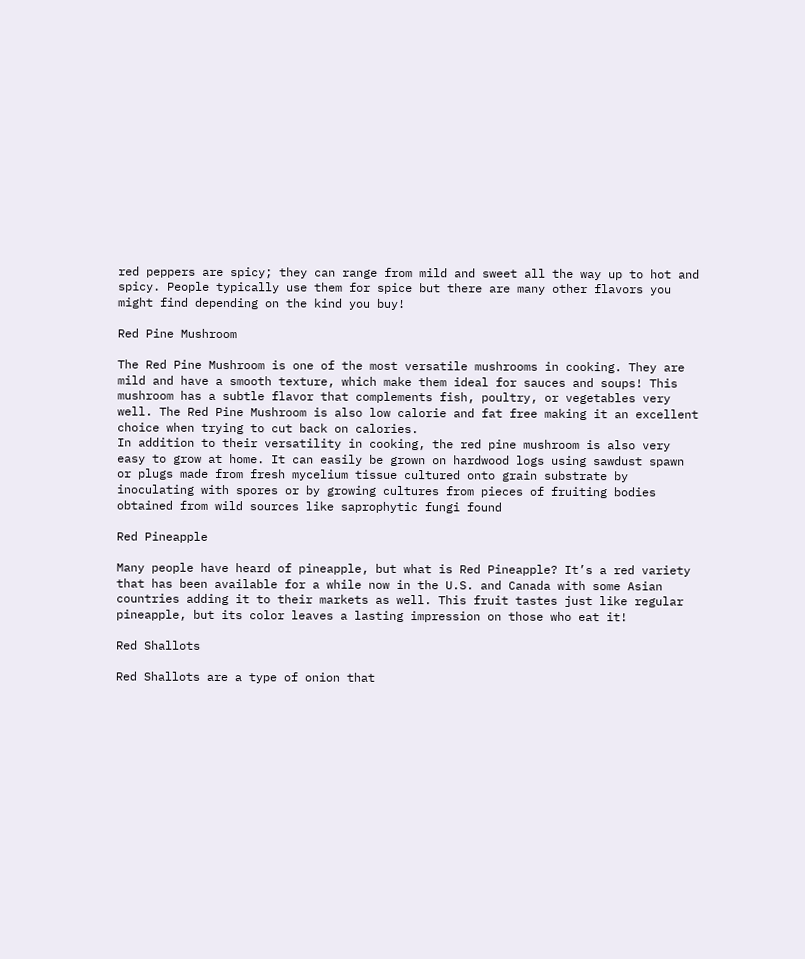red peppers are spicy; they can range from mild and sweet all the way up to hot and spicy. People typically use them for spice but there are many other flavors you might find depending on the kind you buy!

Red Pine Mushroom

The Red Pine Mushroom is one of the most versatile mushrooms in cooking. They are mild and have a smooth texture, which make them ideal for sauces and soups! This mushroom has a subtle flavor that complements fish, poultry, or vegetables very well. The Red Pine Mushroom is also low calorie and fat free making it an excellent choice when trying to cut back on calories.
In addition to their versatility in cooking, the red pine mushroom is also very easy to grow at home. It can easily be grown on hardwood logs using sawdust spawn or plugs made from fresh mycelium tissue cultured onto grain substrate by inoculating with spores or by growing cultures from pieces of fruiting bodies obtained from wild sources like saprophytic fungi found

Red Pineapple

Many people have heard of pineapple, but what is Red Pineapple? It’s a red variety that has been available for a while now in the U.S. and Canada with some Asian countries adding it to their markets as well. This fruit tastes just like regular pineapple, but its color leaves a lasting impression on those who eat it!

Red Shallots

Red Shallots are a type of onion that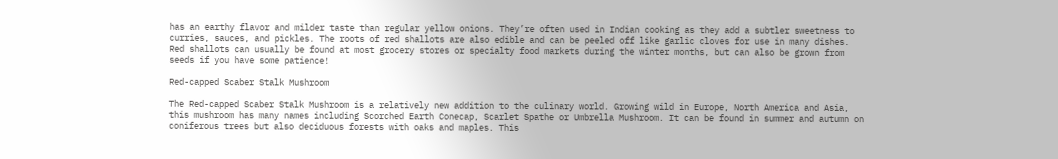has an earthy flavor and milder taste than regular yellow onions. They’re often used in Indian cooking as they add a subtler sweetness to curries, sauces, and pickles. The roots of red shallots are also edible and can be peeled off like garlic cloves for use in many dishes. Red shallots can usually be found at most grocery stores or specialty food markets during the winter months, but can also be grown from seeds if you have some patience!

Red-capped Scaber Stalk Mushroom

The Red-capped Scaber Stalk Mushroom is a relatively new addition to the culinary world. Growing wild in Europe, North America and Asia, this mushroom has many names including Scorched Earth Conecap, Scarlet Spathe or Umbrella Mushroom. It can be found in summer and autumn on coniferous trees but also deciduous forests with oaks and maples. This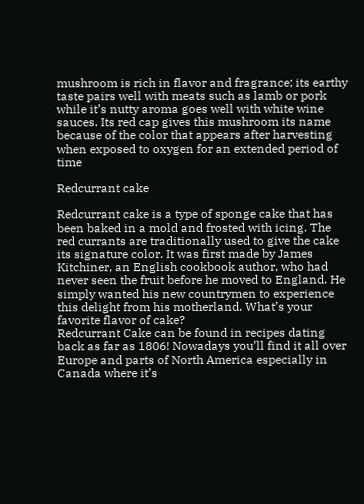mushroom is rich in flavor and fragrance; its earthy taste pairs well with meats such as lamb or pork while it’s nutty aroma goes well with white wine sauces. Its red cap gives this mushroom its name because of the color that appears after harvesting when exposed to oxygen for an extended period of time

Redcurrant cake

Redcurrant cake is a type of sponge cake that has been baked in a mold and frosted with icing. The red currants are traditionally used to give the cake its signature color. It was first made by James Kitchiner, an English cookbook author, who had never seen the fruit before he moved to England. He simply wanted his new countrymen to experience this delight from his motherland. What’s your favorite flavor of cake?
Redcurrant Cake can be found in recipes dating back as far as 1806! Nowadays you’ll find it all over Europe and parts of North America especially in Canada where it’s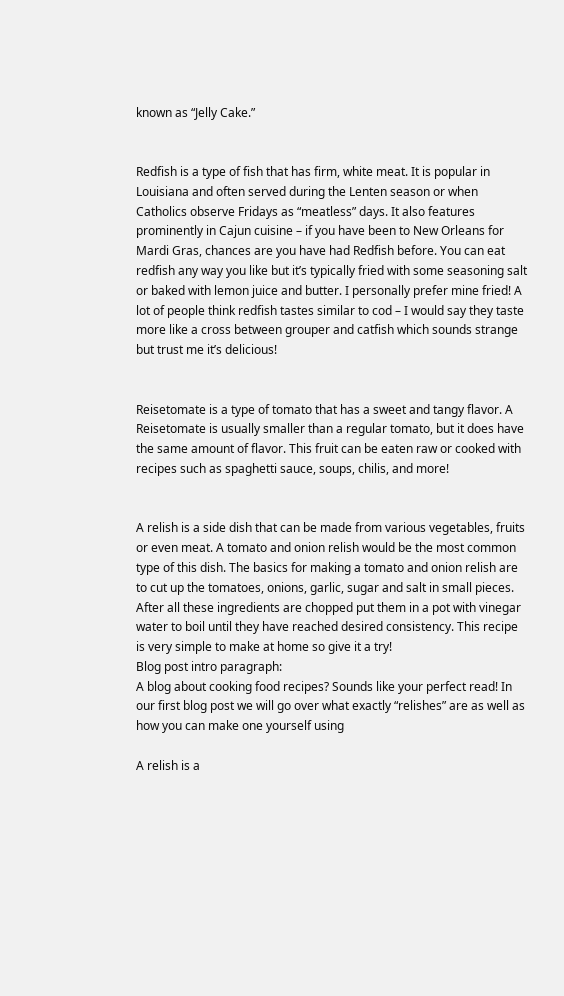known as “Jelly Cake.”


Redfish is a type of fish that has firm, white meat. It is popular in Louisiana and often served during the Lenten season or when Catholics observe Fridays as “meatless” days. It also features prominently in Cajun cuisine – if you have been to New Orleans for Mardi Gras, chances are you have had Redfish before. You can eat redfish any way you like but it’s typically fried with some seasoning salt or baked with lemon juice and butter. I personally prefer mine fried! A lot of people think redfish tastes similar to cod – I would say they taste more like a cross between grouper and catfish which sounds strange but trust me it’s delicious!


Reisetomate is a type of tomato that has a sweet and tangy flavor. A Reisetomate is usually smaller than a regular tomato, but it does have the same amount of flavor. This fruit can be eaten raw or cooked with recipes such as spaghetti sauce, soups, chilis, and more!


A relish is a side dish that can be made from various vegetables, fruits or even meat. A tomato and onion relish would be the most common type of this dish. The basics for making a tomato and onion relish are to cut up the tomatoes, onions, garlic, sugar and salt in small pieces. After all these ingredients are chopped put them in a pot with vinegar water to boil until they have reached desired consistency. This recipe is very simple to make at home so give it a try!
Blog post intro paragraph:
A blog about cooking food recipes? Sounds like your perfect read! In our first blog post we will go over what exactly “relishes” are as well as how you can make one yourself using

A relish is a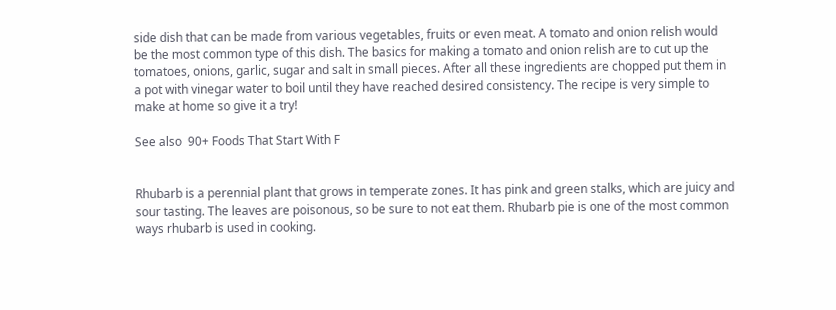side dish that can be made from various vegetables, fruits or even meat. A tomato and onion relish would be the most common type of this dish. The basics for making a tomato and onion relish are to cut up the tomatoes, onions, garlic, sugar and salt in small pieces. After all these ingredients are chopped put them in a pot with vinegar water to boil until they have reached desired consistency. The recipe is very simple to make at home so give it a try!

See also  90+ Foods That Start With F


Rhubarb is a perennial plant that grows in temperate zones. It has pink and green stalks, which are juicy and sour tasting. The leaves are poisonous, so be sure to not eat them. Rhubarb pie is one of the most common ways rhubarb is used in cooking.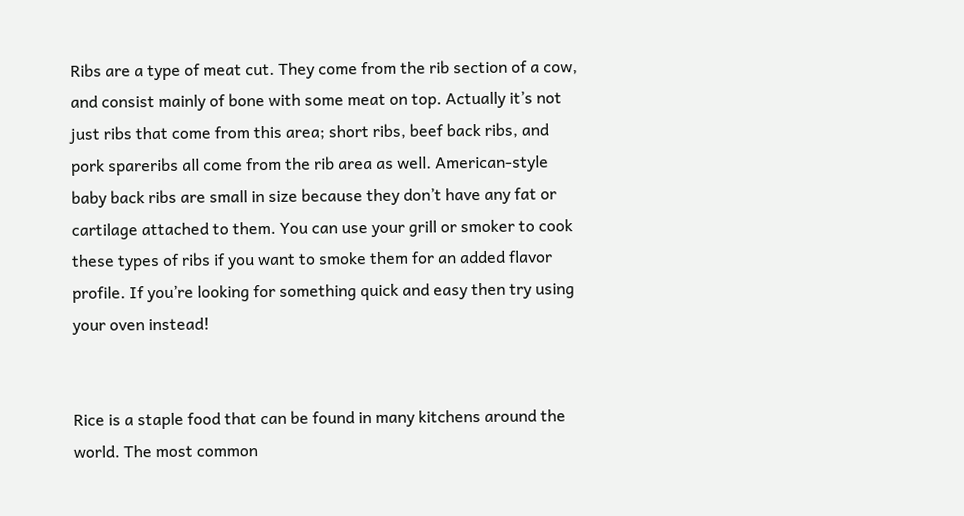Ribs are a type of meat cut. They come from the rib section of a cow, and consist mainly of bone with some meat on top. Actually it’s not just ribs that come from this area; short ribs, beef back ribs, and pork spareribs all come from the rib area as well. American-style baby back ribs are small in size because they don’t have any fat or cartilage attached to them. You can use your grill or smoker to cook these types of ribs if you want to smoke them for an added flavor profile. If you’re looking for something quick and easy then try using your oven instead!


Rice is a staple food that can be found in many kitchens around the world. The most common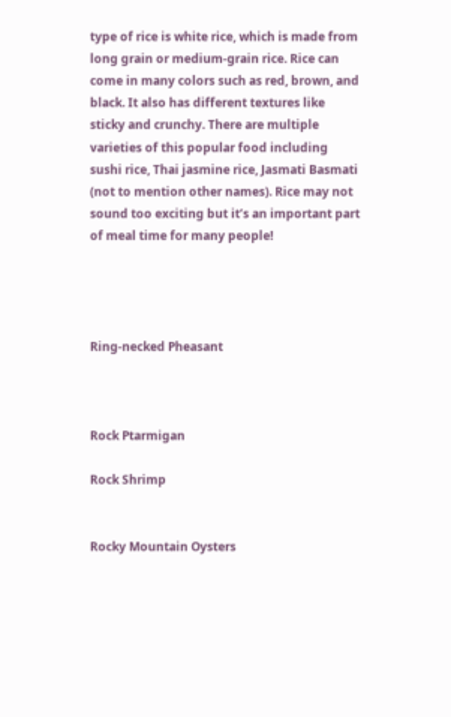type of rice is white rice, which is made from long grain or medium-grain rice. Rice can come in many colors such as red, brown, and black. It also has different textures like sticky and crunchy. There are multiple varieties of this popular food including sushi rice, Thai jasmine rice, Jasmati Basmati (not to mention other names). Rice may not sound too exciting but it’s an important part of meal time for many people!




Ring-necked Pheasant



Rock Ptarmigan

Rock Shrimp


Rocky Mountain Oysters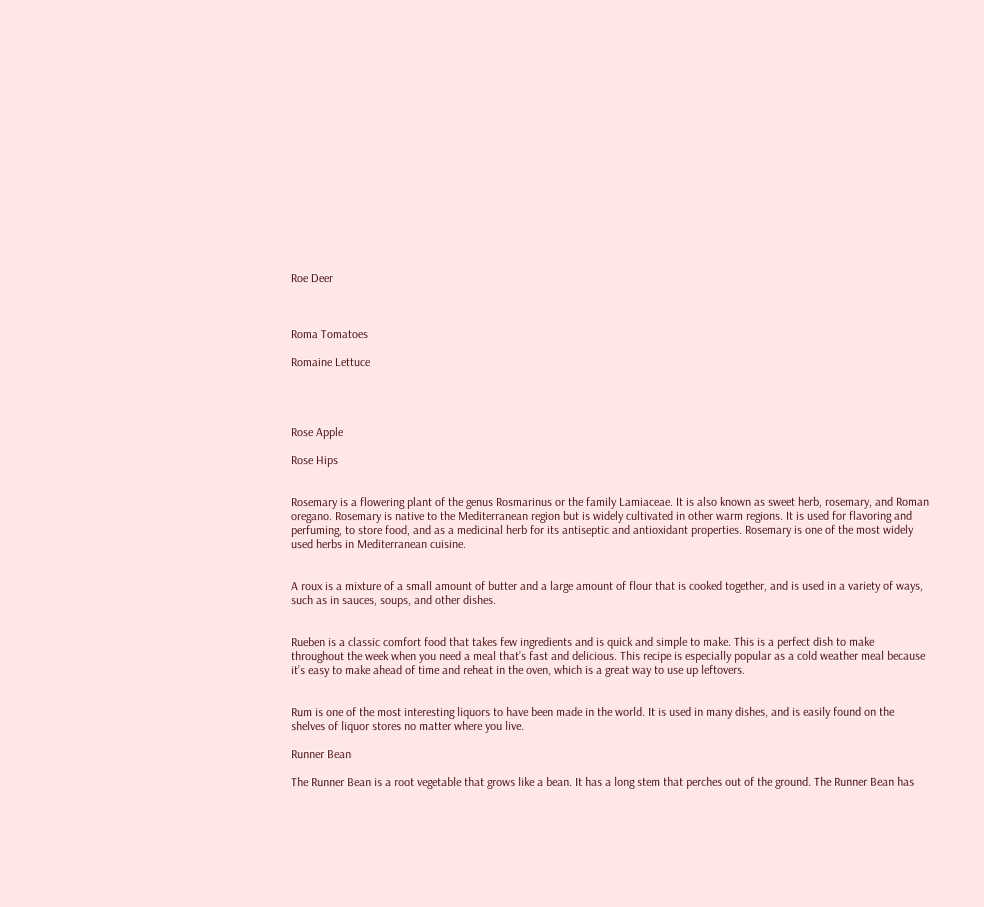Roe Deer



Roma Tomatoes

Romaine Lettuce




Rose Apple

Rose Hips


Rosemary is a flowering plant of the genus Rosmarinus or the family Lamiaceae. It is also known as sweet herb, rosemary, and Roman oregano. Rosemary is native to the Mediterranean region but is widely cultivated in other warm regions. It is used for flavoring and perfuming, to store food, and as a medicinal herb for its antiseptic and antioxidant properties. Rosemary is one of the most widely used herbs in Mediterranean cuisine.


A roux is a mixture of a small amount of butter and a large amount of flour that is cooked together, and is used in a variety of ways, such as in sauces, soups, and other dishes.


Rueben is a classic comfort food that takes few ingredients and is quick and simple to make. This is a perfect dish to make throughout the week when you need a meal that’s fast and delicious. This recipe is especially popular as a cold weather meal because it’s easy to make ahead of time and reheat in the oven, which is a great way to use up leftovers.


Rum is one of the most interesting liquors to have been made in the world. It is used in many dishes, and is easily found on the shelves of liquor stores no matter where you live.

Runner Bean

The Runner Bean is a root vegetable that grows like a bean. It has a long stem that perches out of the ground. The Runner Bean has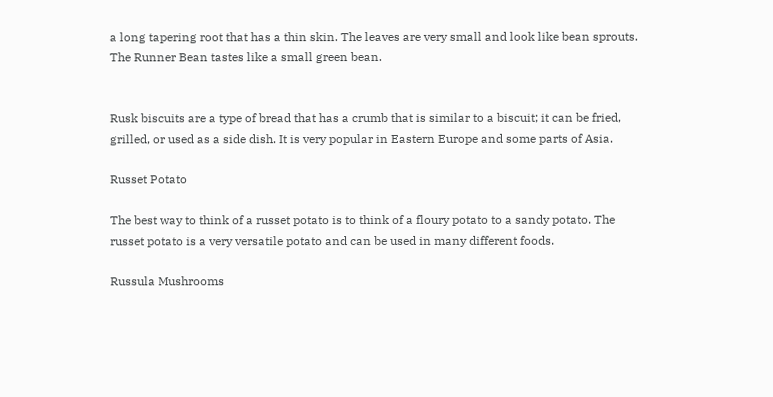a long tapering root that has a thin skin. The leaves are very small and look like bean sprouts. The Runner Bean tastes like a small green bean.


Rusk biscuits are a type of bread that has a crumb that is similar to a biscuit; it can be fried, grilled, or used as a side dish. It is very popular in Eastern Europe and some parts of Asia.

Russet Potato

The best way to think of a russet potato is to think of a floury potato to a sandy potato. The russet potato is a very versatile potato and can be used in many different foods.

Russula Mushrooms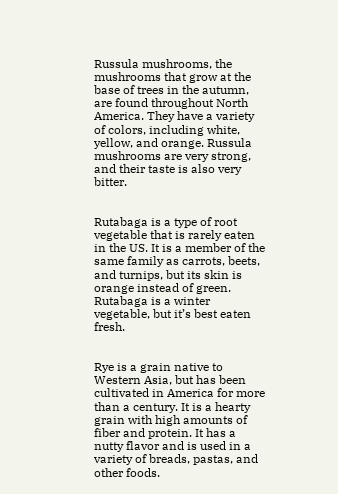Russula mushrooms, the mushrooms that grow at the base of trees in the autumn, are found throughout North America. They have a variety of colors, including white, yellow, and orange. Russula mushrooms are very strong, and their taste is also very bitter.


Rutabaga is a type of root vegetable that is rarely eaten in the US. It is a member of the same family as carrots, beets, and turnips, but its skin is orange instead of green. Rutabaga is a winter vegetable, but it’s best eaten fresh.


Rye is a grain native to Western Asia, but has been cultivated in America for more than a century. It is a hearty grain with high amounts of fiber and protein. It has a nutty flavor and is used in a variety of breads, pastas, and other foods.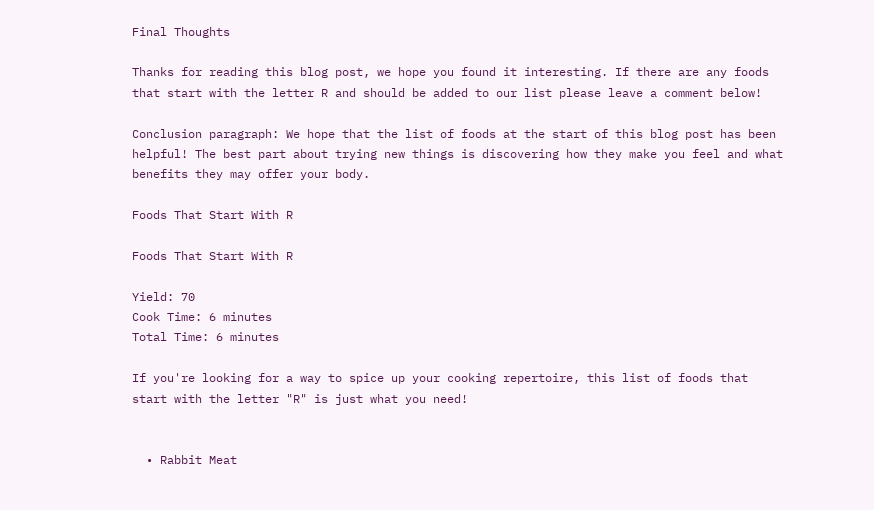Final Thoughts

Thanks for reading this blog post, we hope you found it interesting. If there are any foods that start with the letter R and should be added to our list please leave a comment below!

Conclusion paragraph: We hope that the list of foods at the start of this blog post has been helpful! The best part about trying new things is discovering how they make you feel and what benefits they may offer your body.

Foods That Start With R

Foods That Start With R

Yield: 70
Cook Time: 6 minutes
Total Time: 6 minutes

If you're looking for a way to spice up your cooking repertoire, this list of foods that start with the letter "R" is just what you need!


  • Rabbit Meat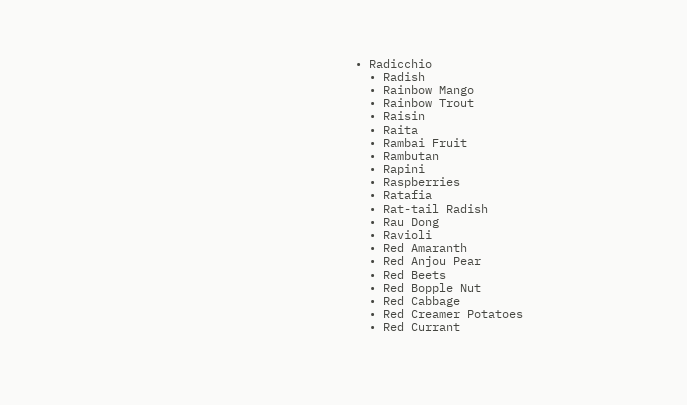• Radicchio
  • Radish
  • Rainbow Mango
  • Rainbow Trout
  • Raisin
  • Raita
  • Rambai Fruit
  • Rambutan
  • Rapini
  • Raspberries
  • Ratafia
  • Rat-tail Radish
  • Rau Dong
  • Ravioli
  • Red Amaranth
  • Red Anjou Pear
  • Red Beets
  • Red Bopple Nut
  • Red Cabbage
  • Red Creamer Potatoes
  • Red Currant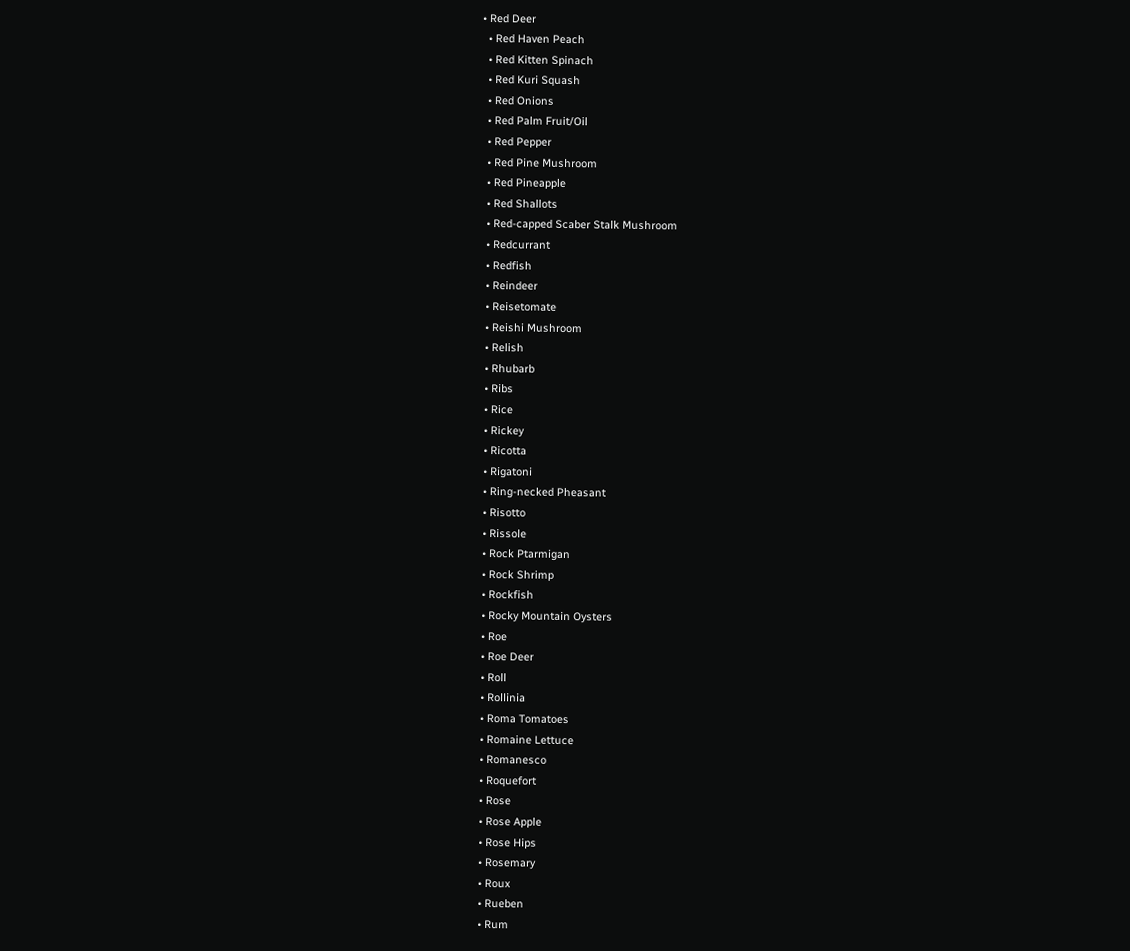• Red Deer
  • Red Haven Peach
  • Red Kitten Spinach
  • Red Kuri Squash
  • Red Onions
  • Red Palm Fruit/Oil
  • Red Pepper
  • Red Pine Mushroom
  • Red Pineapple
  • Red Shallots
  • Red-capped Scaber Stalk Mushroom
  • Redcurrant
  • Redfish
  • Reindeer
  • Reisetomate
  • Reishi Mushroom
  • Relish
  • Rhubarb
  • Ribs
  • Rice
  • Rickey
  • Ricotta
  • Rigatoni
  • Ring-necked Pheasant
  • Risotto
  • Rissole
  • Rock Ptarmigan
  • Rock Shrimp
  • Rockfish
  • Rocky Mountain Oysters
  • Roe
  • Roe Deer
  • Roll
  • Rollinia
  • Roma Tomatoes
  • Romaine Lettuce
  • Romanesco
  • Roquefort
  • Rose
  • Rose Apple
  • Rose Hips
  • Rosemary
  • Roux
  • Rueben
  • Rum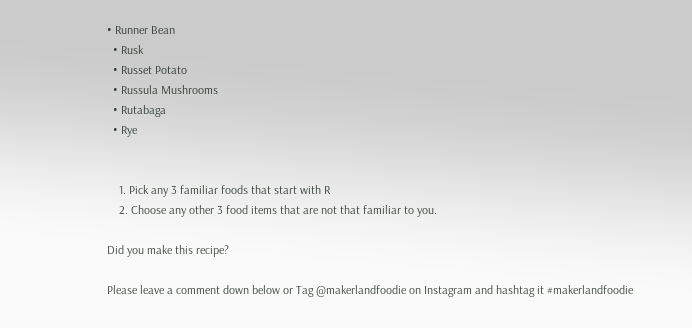• Runner Bean
  • Rusk
  • Russet Potato
  • Russula Mushrooms
  • Rutabaga
  • Rye


    1. Pick any 3 familiar foods that start with R
    2. Choose any other 3 food items that are not that familiar to you.

Did you make this recipe?

Please leave a comment down below or Tag @makerlandfoodie on Instagram and hashtag it #makerlandfoodie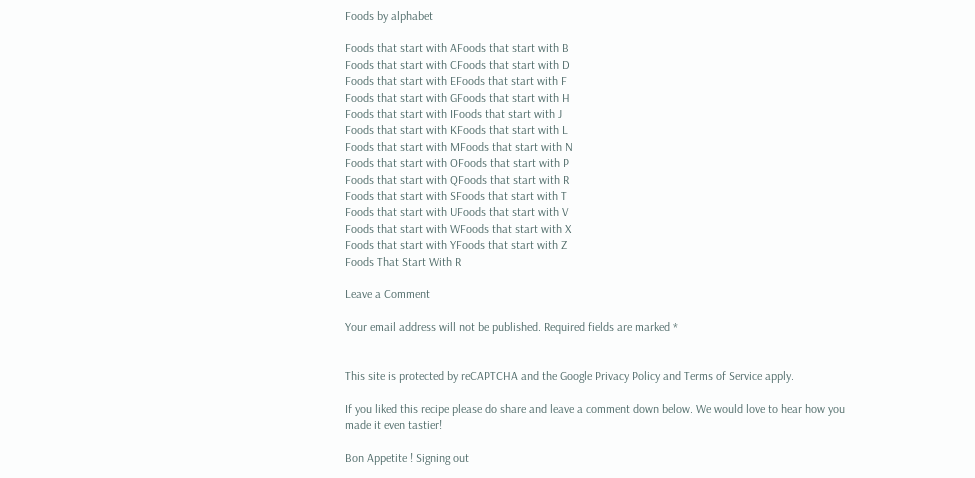Foods by alphabet

Foods that start with AFoods that start with B
Foods that start with CFoods that start with D
Foods that start with EFoods that start with F
Foods that start with GFoods that start with H
Foods that start with IFoods that start with J
Foods that start with KFoods that start with L
Foods that start with MFoods that start with N
Foods that start with OFoods that start with P
Foods that start with QFoods that start with R
Foods that start with SFoods that start with T
Foods that start with UFoods that start with V
Foods that start with WFoods that start with X
Foods that start with YFoods that start with Z
Foods That Start With R

Leave a Comment

Your email address will not be published. Required fields are marked *


This site is protected by reCAPTCHA and the Google Privacy Policy and Terms of Service apply.

If you liked this recipe please do share and leave a comment down below. We would love to hear how you made it even tastier!

Bon Appetite ! Signing out